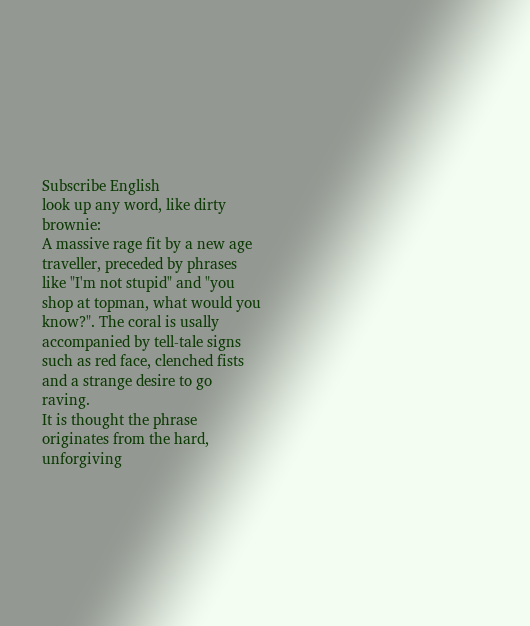Subscribe English
look up any word, like dirty brownie:
A massive rage fit by a new age traveller, preceded by phrases like "I'm not stupid" and "you shop at topman, what would you know?". The coral is usally accompanied by tell-tale signs such as red face, clenched fists and a strange desire to go raving.
It is thought the phrase originates from the hard, unforgiving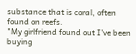substance that is coral, often found on reefs.
"My girlfriend found out I've been buying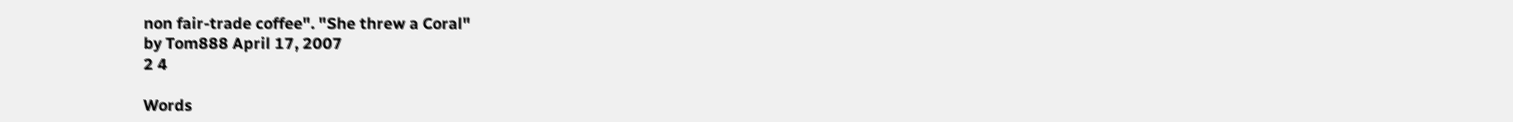non fair-trade coffee". "She threw a Coral"
by Tom888 April 17, 2007
2 4

Words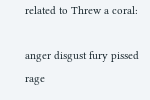related to Threw a coral:

anger disgust fury pissed rage